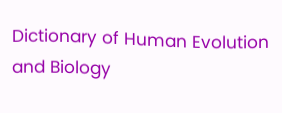Dictionary of Human Evolution and Biology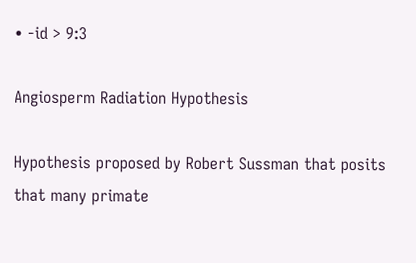• -id > 9:3

Angiosperm Radiation Hypothesis

Hypothesis proposed by Robert Sussman that posits that many primate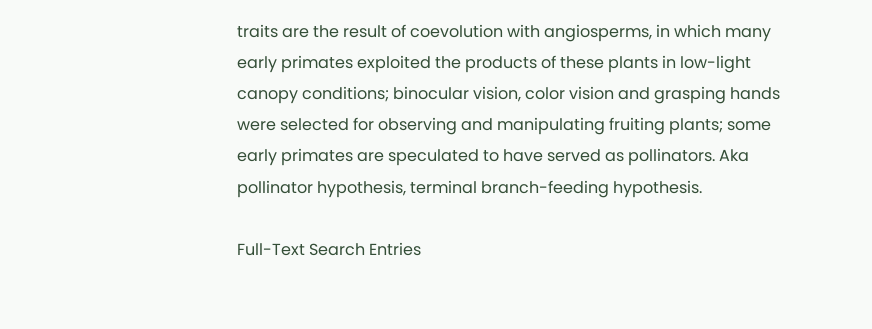traits are the result of coevolution with angiosperms, in which many early primates exploited the products of these plants in low-light canopy conditions; binocular vision, color vision and grasping hands were selected for observing and manipulating fruiting plants; some early primates are speculated to have served as pollinators. Aka pollinator hypothesis, terminal branch-feeding hypothesis.

Full-Text Search Entries